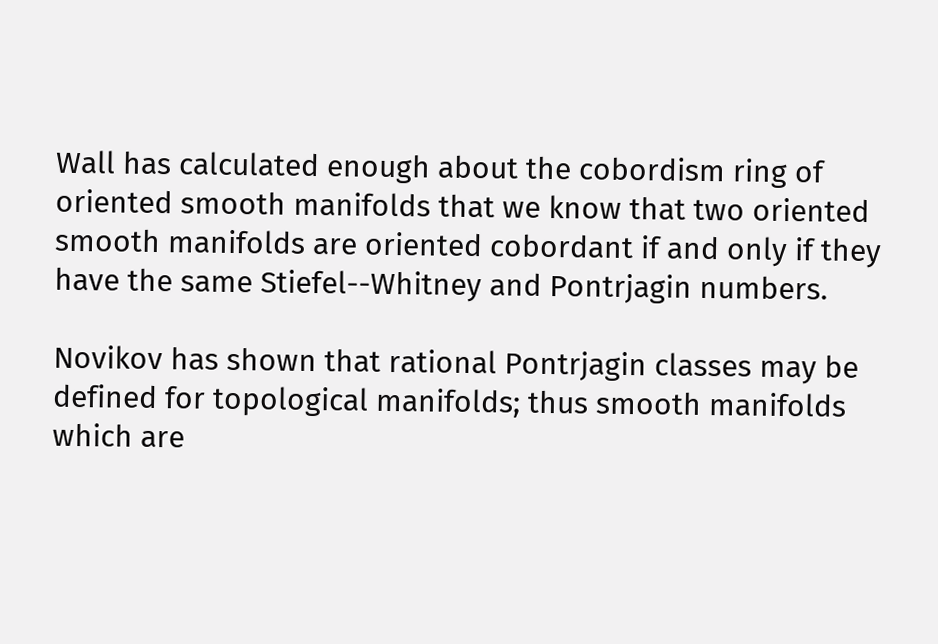Wall has calculated enough about the cobordism ring of oriented smooth manifolds that we know that two oriented smooth manifolds are oriented cobordant if and only if they have the same Stiefel--Whitney and Pontrjagin numbers.

Novikov has shown that rational Pontrjagin classes may be defined for topological manifolds; thus smooth manifolds which are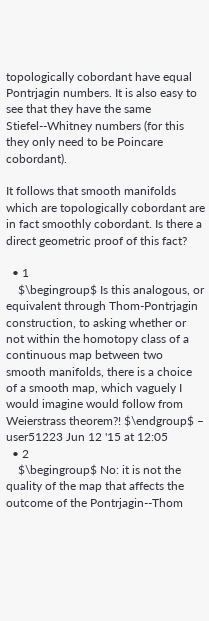topologically cobordant have equal Pontrjagin numbers. It is also easy to see that they have the same Stiefel--Whitney numbers (for this they only need to be Poincare cobordant).

It follows that smooth manifolds which are topologically cobordant are in fact smoothly cobordant. Is there a direct geometric proof of this fact?

  • 1
    $\begingroup$ Is this analogous, or equivalent through Thom-Pontrjagin construction, to asking whether or not within the homotopy class of a continuous map between two smooth manifolds, there is a choice of a smooth map, which vaguely I would imagine would follow from Weierstrass theorem?! $\endgroup$ – user51223 Jun 12 '15 at 12:05
  • 2
    $\begingroup$ No: it is not the quality of the map that affects the outcome of the Pontrjagin--Thom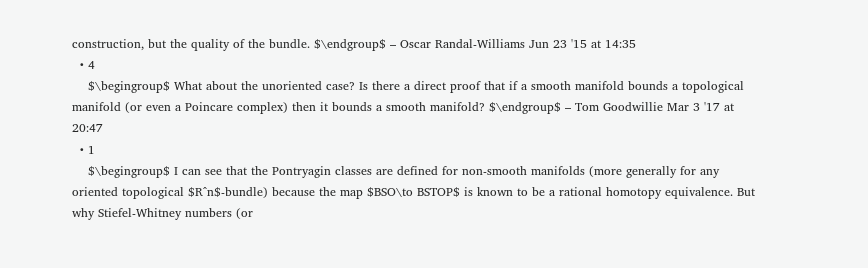construction, but the quality of the bundle. $\endgroup$ – Oscar Randal-Williams Jun 23 '15 at 14:35
  • 4
    $\begingroup$ What about the unoriented case? Is there a direct proof that if a smooth manifold bounds a topological manifold (or even a Poincare complex) then it bounds a smooth manifold? $\endgroup$ – Tom Goodwillie Mar 3 '17 at 20:47
  • 1
    $\begingroup$ I can see that the Pontryagin classes are defined for non-smooth manifolds (more generally for any oriented topological $R^n$-bundle) because the map $BSO\to BSTOP$ is known to be a rational homotopy equivalence. But why Stiefel-Whitney numbers (or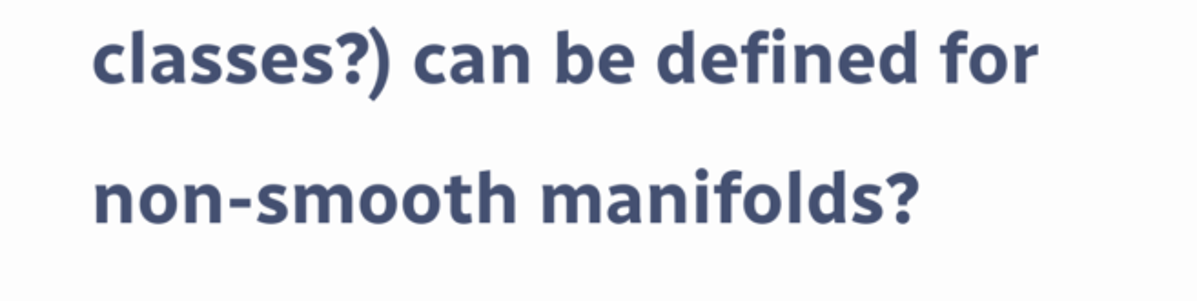classes?) can be defined for non-smooth manifolds?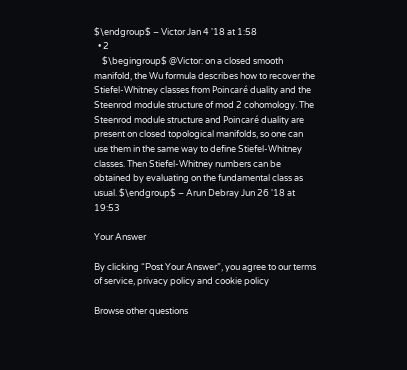$\endgroup$ – Victor Jan 4 '18 at 1:58
  • 2
    $\begingroup$ @Victor: on a closed smooth manifold, the Wu formula describes how to recover the Stiefel-Whitney classes from Poincaré duality and the Steenrod module structure of mod 2 cohomology. The Steenrod module structure and Poincaré duality are present on closed topological manifolds, so one can use them in the same way to define Stiefel-Whitney classes. Then Stiefel-Whitney numbers can be obtained by evaluating on the fundamental class as usual. $\endgroup$ – Arun Debray Jun 26 '18 at 19:53

Your Answer

By clicking “Post Your Answer”, you agree to our terms of service, privacy policy and cookie policy

Browse other questions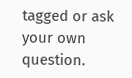tagged or ask your own question.